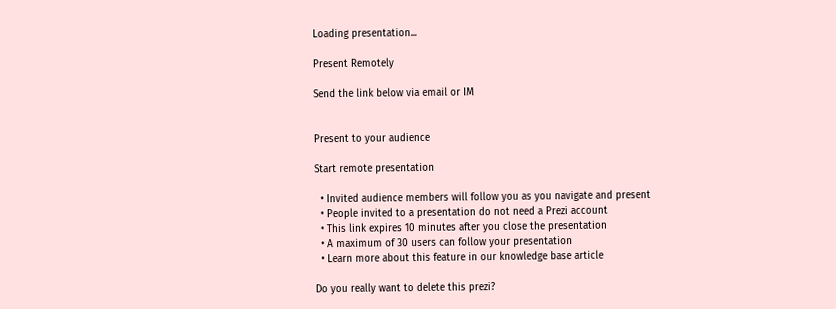Loading presentation...

Present Remotely

Send the link below via email or IM


Present to your audience

Start remote presentation

  • Invited audience members will follow you as you navigate and present
  • People invited to a presentation do not need a Prezi account
  • This link expires 10 minutes after you close the presentation
  • A maximum of 30 users can follow your presentation
  • Learn more about this feature in our knowledge base article

Do you really want to delete this prezi?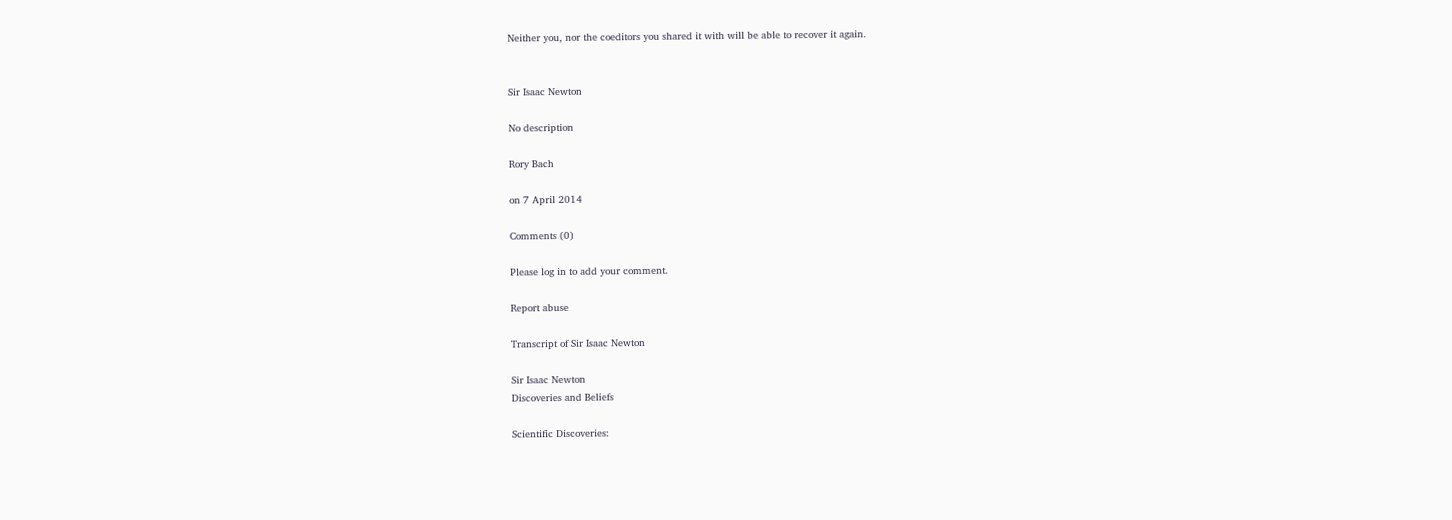Neither you, nor the coeditors you shared it with will be able to recover it again.


Sir Isaac Newton

No description

Rory Bach

on 7 April 2014

Comments (0)

Please log in to add your comment.

Report abuse

Transcript of Sir Isaac Newton

Sir Isaac Newton
Discoveries and Beliefs

Scientific Discoveries: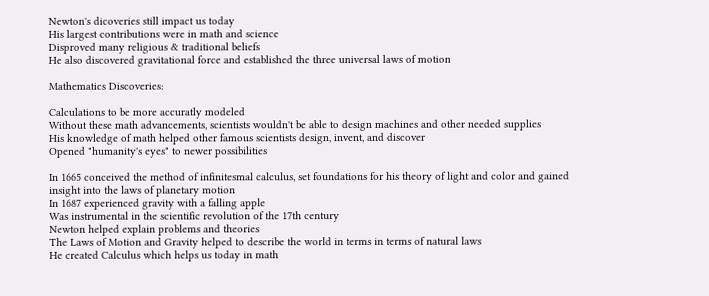Newton's dicoveries still impact us today
His largest contributions were in math and science
Disproved many religious & traditional beliefs
He also discovered gravitational force and established the three universal laws of motion

Mathematics Discoveries:

Calculations to be more accuratly modeled
Without these math advancements, scientists wouldn't be able to design machines and other needed supplies
His knowledge of math helped other famous scientists design, invent, and discover
Opened "humanity's eyes" to newer possibilities

In 1665 conceived the method of infinitesmal calculus, set foundations for his theory of light and color and gained insight into the laws of planetary motion
In 1687 experienced gravity with a falling apple
Was instrumental in the scientific revolution of the 17th century
Newton helped explain problems and theories
The Laws of Motion and Gravity helped to describe the world in terms in terms of natural laws
He created Calculus which helps us today in math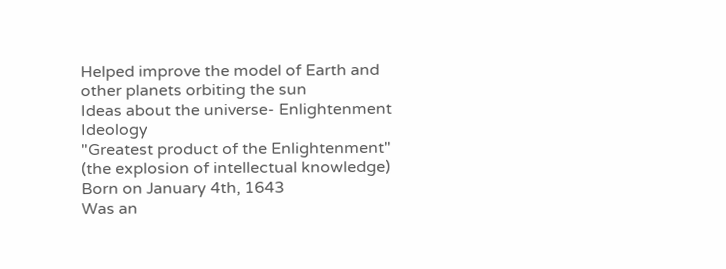Helped improve the model of Earth and other planets orbiting the sun
Ideas about the universe- Enlightenment Ideology
"Greatest product of the Enlightenment" (the explosion of intellectual knowledge)
Born on January 4th, 1643
Was an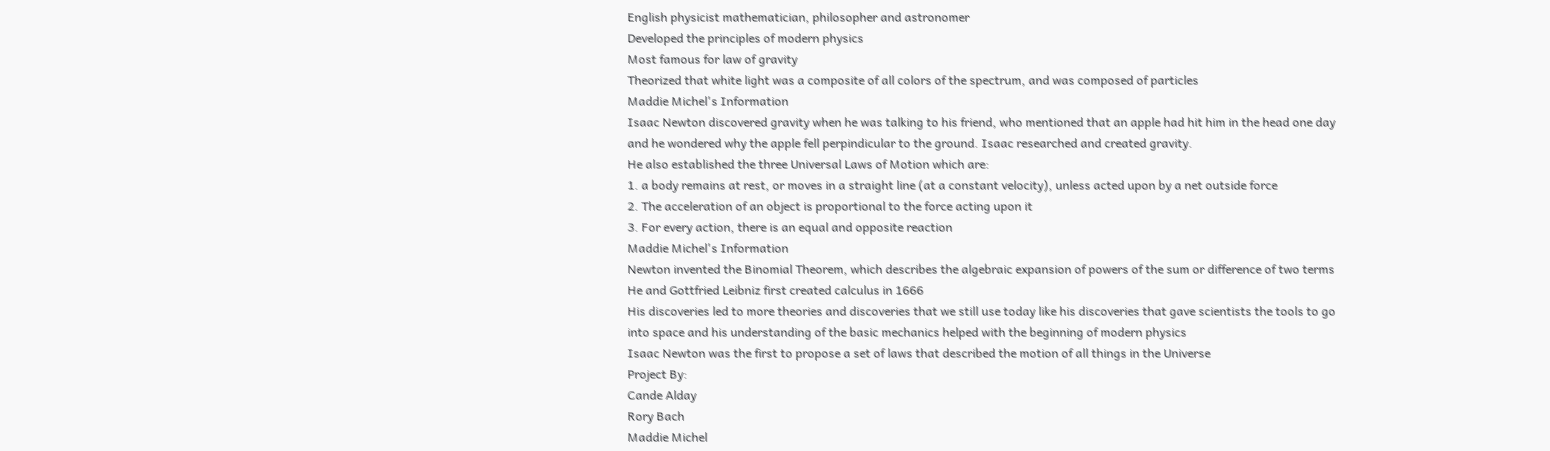English physicist mathematician, philosopher and astronomer
Developed the principles of modern physics
Most famous for law of gravity
Theorized that white light was a composite of all colors of the spectrum, and was composed of particles
Maddie Michel's Information
Isaac Newton discovered gravity when he was talking to his friend, who mentioned that an apple had hit him in the head one day and he wondered why the apple fell perpindicular to the ground. Isaac researched and created gravity.
He also established the three Universal Laws of Motion which are:
1. a body remains at rest, or moves in a straight line (at a constant velocity), unless acted upon by a net outside force
2. The acceleration of an object is proportional to the force acting upon it
3. For every action, there is an equal and opposite reaction
Maddie Michel's Information
Newton invented the Binomial Theorem, which describes the algebraic expansion of powers of the sum or difference of two terms
He and Gottfried Leibniz first created calculus in 1666
His discoveries led to more theories and discoveries that we still use today like his discoveries that gave scientists the tools to go into space and his understanding of the basic mechanics helped with the beginning of modern physics
Isaac Newton was the first to propose a set of laws that described the motion of all things in the Universe
Project By:
Cande Alday
Rory Bach
Maddie Michel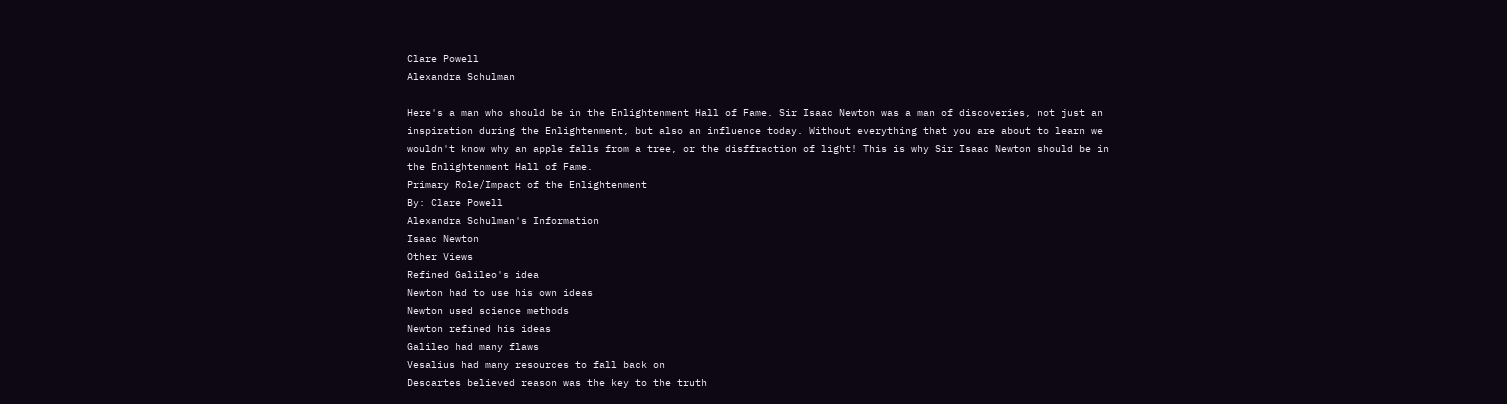Clare Powell
Alexandra Schulman

Here's a man who should be in the Enlightenment Hall of Fame. Sir Isaac Newton was a man of discoveries, not just an inspiration during the Enlightenment, but also an influence today. Without everything that you are about to learn we wouldn't know why an apple falls from a tree, or the disffraction of light! This is why Sir Isaac Newton should be in the Enlightenment Hall of Fame.
Primary Role/Impact of the Enlightenment
By: Clare Powell
Alexandra Schulman's Information
Isaac Newton
Other Views
Refined Galileo's idea
Newton had to use his own ideas
Newton used science methods
Newton refined his ideas
Galileo had many flaws
Vesalius had many resources to fall back on
Descartes believed reason was the key to the truth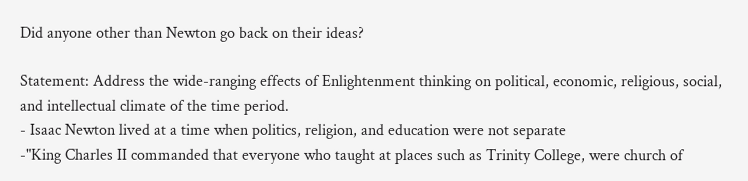Did anyone other than Newton go back on their ideas?

Statement: Address the wide-ranging effects of Enlightenment thinking on political, economic, religious, social, and intellectual climate of the time period.
- Isaac Newton lived at a time when politics, religion, and education were not separate
-"King Charles II commanded that everyone who taught at places such as Trinity College, were church of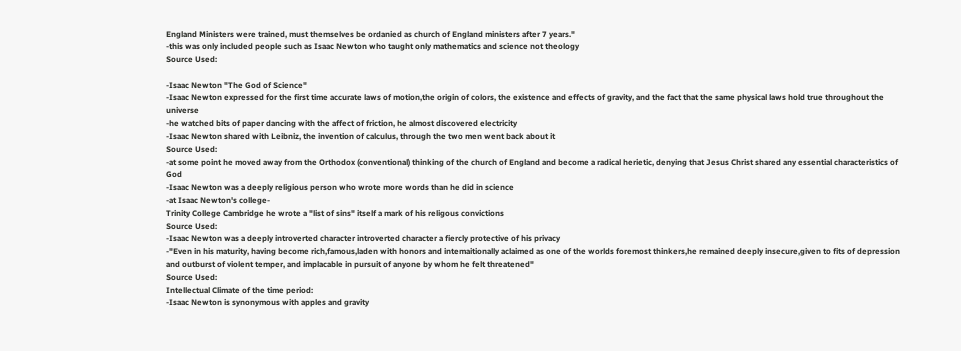England Ministers were trained, must themselves be ordanied as church of England ministers after 7 years."
-this was only included people such as Isaac Newton who taught only mathematics and science not theology
Source Used:

-Isaac Newton "The God of Science"
-Isaac Newton expressed for the first time accurate laws of motion,the origin of colors, the existence and effects of gravity, and the fact that the same physical laws hold true throughout the universe
-he watched bits of paper dancing with the affect of friction, he almost discovered electricity
-Isaac Newton shared with Leibniz, the invention of calculus, through the two men went back about it
Source Used:
-at some point he moved away from the Orthodox (conventional) thinking of the church of England and become a radical herietic, denying that Jesus Christ shared any essential characteristics of God
-Isaac Newton was a deeply religious person who wrote more words than he did in science
-at Isaac Newton's college-
Trinity College Cambridge he wrote a "list of sins" itself a mark of his religous convictions
Source Used:
-Isaac Newton was a deeply introverted character introverted character a fiercly protective of his privacy
-"Even in his maturity, having become rich,famous,laden with honors and intemaitionally aclaimed as one of the worlds foremost thinkers,he remained deeply insecure,given to fits of depression and outburst of violent temper, and implacable in pursuit of anyone by whom he felt threatened"
Source Used:
Intellectual Climate of the time period:
-Isaac Newton is synonymous with apples and gravity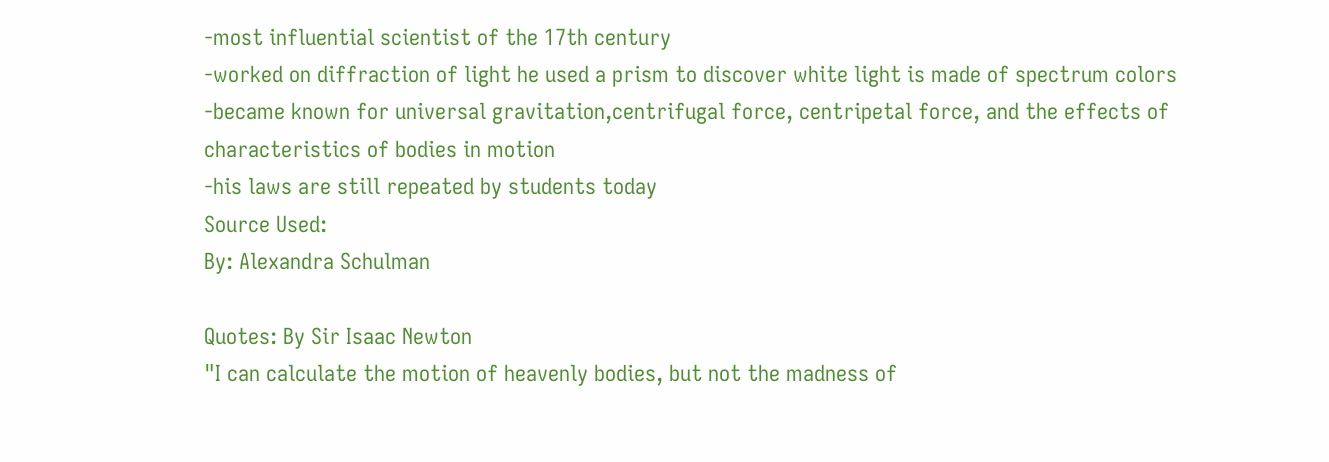-most influential scientist of the 17th century
-worked on diffraction of light he used a prism to discover white light is made of spectrum colors
-became known for universal gravitation,centrifugal force, centripetal force, and the effects of characteristics of bodies in motion
-his laws are still repeated by students today
Source Used:
By: Alexandra Schulman

Quotes: By Sir Isaac Newton
"I can calculate the motion of heavenly bodies, but not the madness of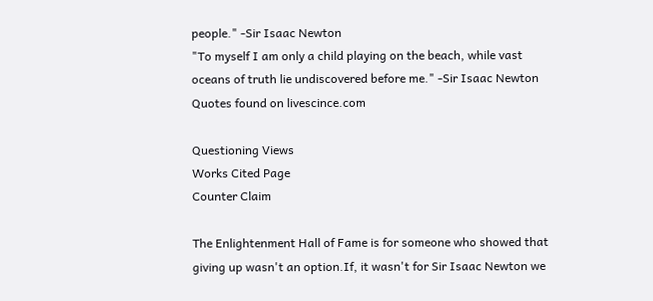people." -Sir Isaac Newton
"To myself I am only a child playing on the beach, while vast oceans of truth lie undiscovered before me." -Sir Isaac Newton
Quotes found on livescince.com

Questioning Views
Works Cited Page
Counter Claim

The Enlightenment Hall of Fame is for someone who showed that giving up wasn't an option.If, it wasn't for Sir Isaac Newton we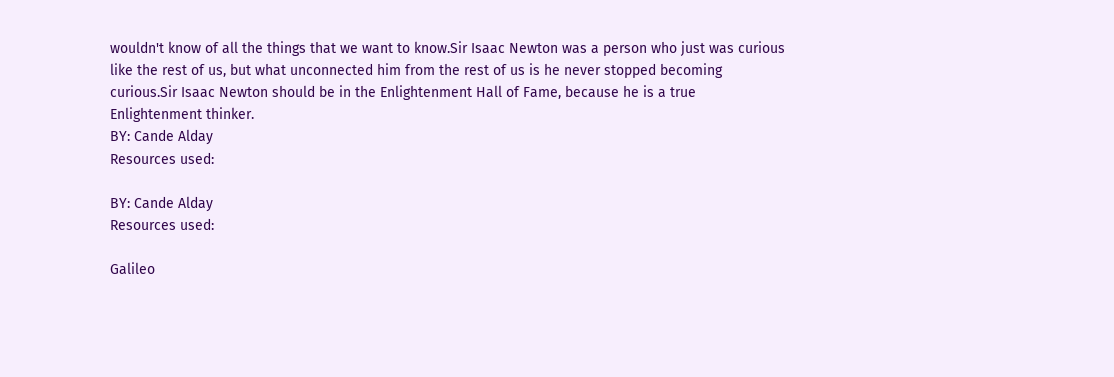wouldn't know of all the things that we want to know.Sir Isaac Newton was a person who just was curious like the rest of us, but what unconnected him from the rest of us is he never stopped becoming curious.Sir Isaac Newton should be in the Enlightenment Hall of Fame, because he is a true Enlightenment thinker.
BY: Cande Alday
Resources used:

BY: Cande Alday
Resources used:

Galileo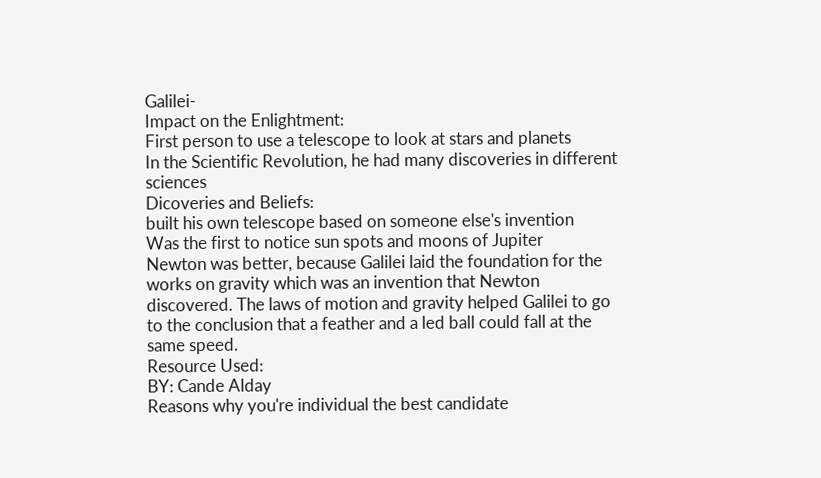Galilei-
Impact on the Enlightment:
First person to use a telescope to look at stars and planets
In the Scientific Revolution, he had many discoveries in different sciences
Dicoveries and Beliefs:
built his own telescope based on someone else's invention
Was the first to notice sun spots and moons of Jupiter
Newton was better, because Galilei laid the foundation for the works on gravity which was an invention that Newton discovered. The laws of motion and gravity helped Galilei to go to the conclusion that a feather and a led ball could fall at the same speed.
Resource Used:
BY: Cande Alday
Reasons why you're individual the best candidate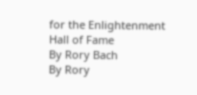for the Enlightenment Hall of Fame
By Rory Bach
By Rory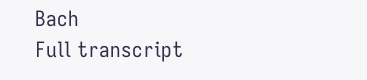Bach
Full transcript